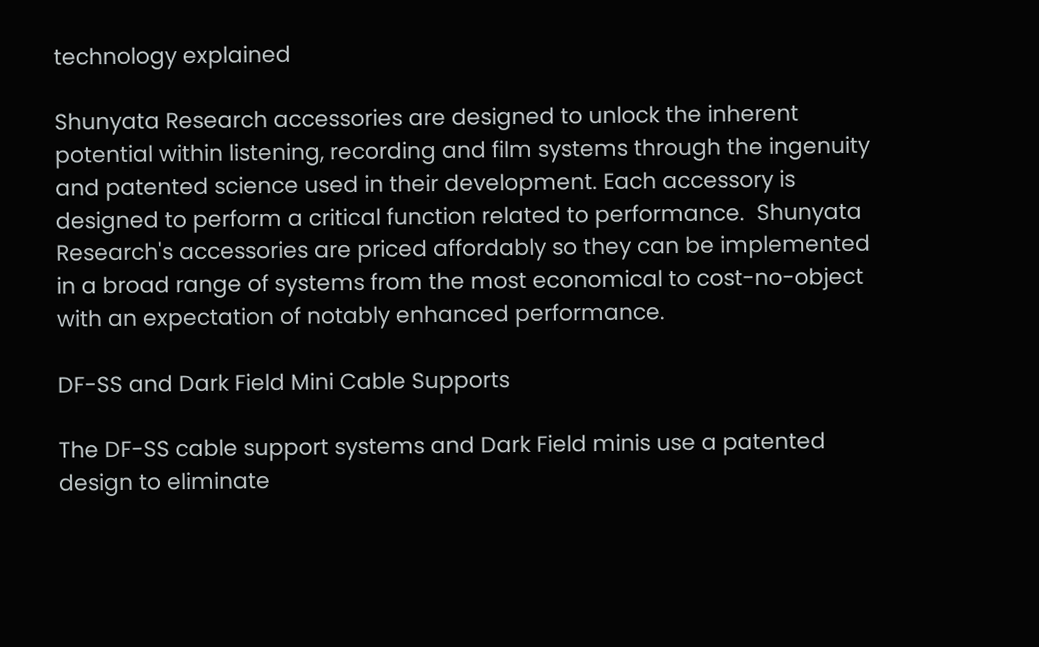technology explained

Shunyata Research accessories are designed to unlock the inherent potential within listening, recording and film systems through the ingenuity and patented science used in their development. Each accessory is designed to perform a critical function related to performance.  Shunyata Research's accessories are priced affordably so they can be implemented in a broad range of systems from the most economical to cost-no-object with an expectation of notably enhanced performance.

DF-SS and Dark Field Mini Cable Supports

The DF-SS cable support systems and Dark Field minis use a patented design to eliminate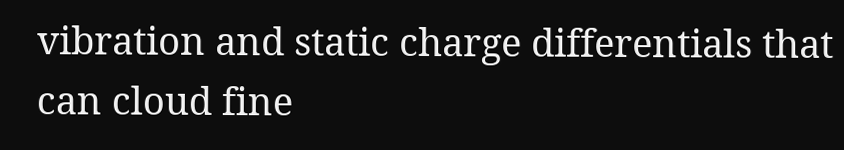vibration and static charge differentials that can cloud fine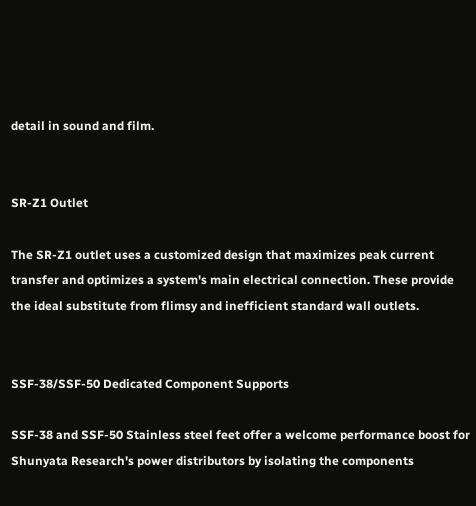detail in sound and film.


SR-Z1 Outlet

The SR-Z1 outlet uses a customized design that maximizes peak current transfer and optimizes a system's main electrical connection. These provide the ideal substitute from flimsy and inefficient standard wall outlets.


SSF-38/SSF-50 Dedicated Component Supports

SSF-38 and SSF-50 Stainless steel feet offer a welcome performance boost for Shunyata Research's power distributors by isolating the components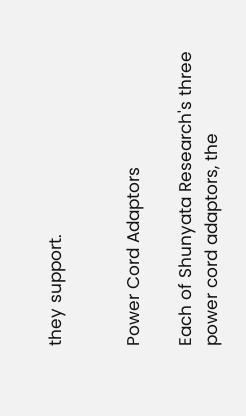they support.


Power Cord Adaptors

Each of Shunyata Research's three power cord adaptors, the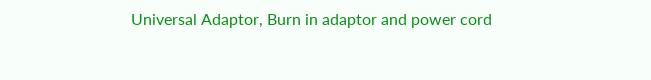Universal Adaptor, Burn in adaptor and power cord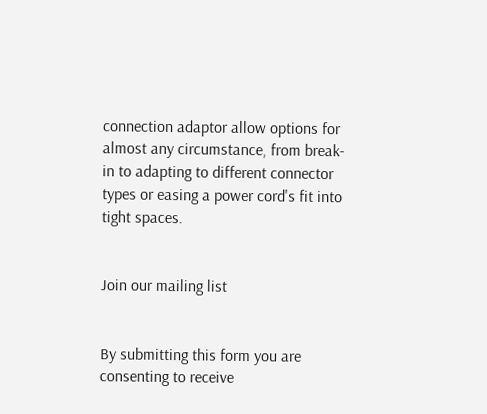connection adaptor allow options for almost any circumstance, from break-in to adapting to different connector types or easing a power cord's fit into tight spaces.


Join our mailing list


By submitting this form you are consenting to receive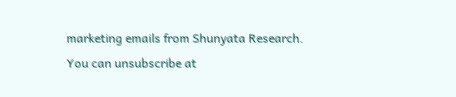marketing emails from Shunyata Research. You can unsubscribe at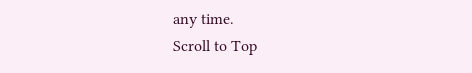any time.
Scroll to Top